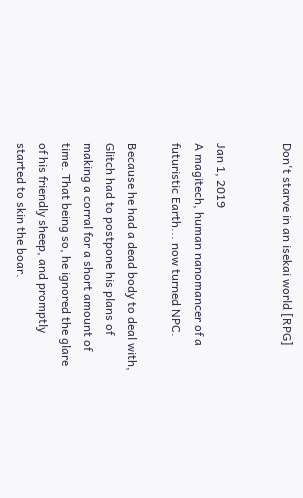Don't starve in an isekai world [RPG]


Jan 1, 2019
A magitech, human nanomancer of a futuristic Earth... now turned NPC.

Because he had a dead body to deal with, Glitch had to postpone his plans of making a corral for a short amount of time. That being so, he ignored the glare of his friendly sheep, and promptly started to skin the boar.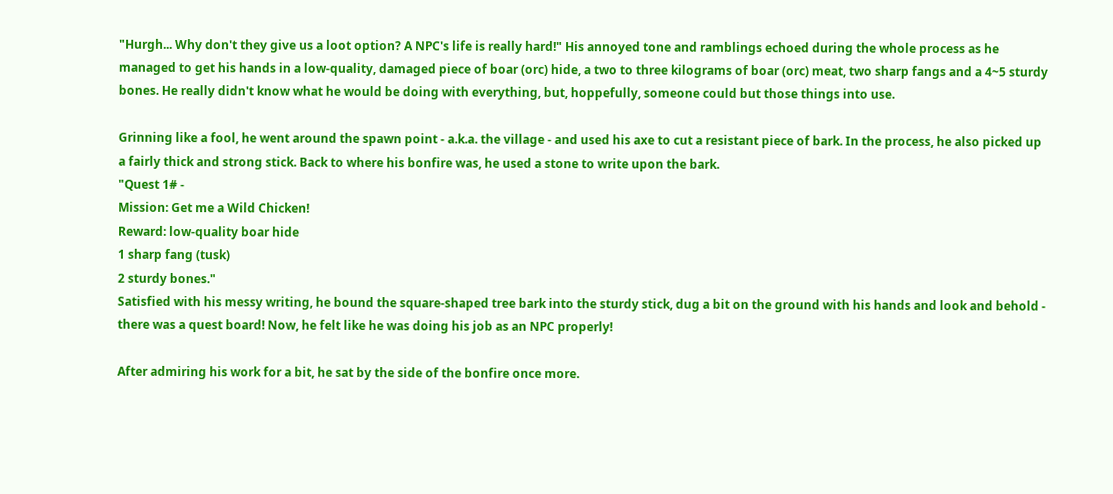"Hurgh... Why don't they give us a loot option? A NPC's life is really hard!" His annoyed tone and ramblings echoed during the whole process as he managed to get his hands in a low-quality, damaged piece of boar (orc) hide, a two to three kilograms of boar (orc) meat, two sharp fangs and a 4~5 sturdy bones. He really didn't know what he would be doing with everything, but, hoppefully, someone could but those things into use.

Grinning like a fool, he went around the spawn point - a.k.a. the village - and used his axe to cut a resistant piece of bark. In the process, he also picked up a fairly thick and strong stick. Back to where his bonfire was, he used a stone to write upon the bark.
"Quest 1# -
Mission: Get me a Wild Chicken!
Reward: low-quality boar hide
1 sharp fang (tusk)
2 sturdy bones."
Satisfied with his messy writing, he bound the square-shaped tree bark into the sturdy stick, dug a bit on the ground with his hands and look and behold - there was a quest board! Now, he felt like he was doing his job as an NPC properly!

After admiring his work for a bit, he sat by the side of the bonfire once more.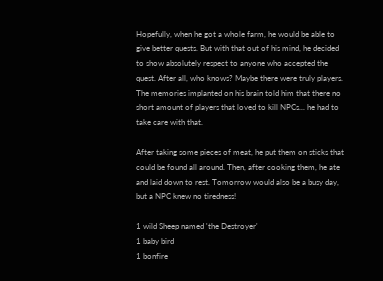Hopefully, when he got a whole farm, he would be able to give better quests. But with that out of his mind, he decided to show absolutely respect to anyone who accepted the quest. After all, who knows? Maybe there were truly players. The memories implanted on his brain told him that there no short amount of players that loved to kill NPCs... he had to take care with that.

After taking some pieces of meat, he put them on sticks that could be found all around. Then, after cooking them, he ate and laid down to rest. Tomorrow would also be a busy day, but a NPC knew no tiredness!

1 wild Sheep named 'the Destroyer'
1 baby bird
1 bonfire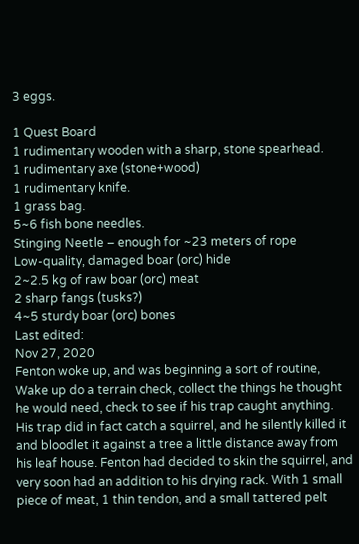3 eggs.

1 Quest Board
1 rudimentary wooden with a sharp, stone spearhead.
1 rudimentary axe (stone+wood)
1 rudimentary knife.
1 grass bag.
5~6 fish bone needles.
Stinging Neetle – enough for ~23 meters of rope
Low-quality, damaged boar (orc) hide
2~2.5 kg of raw boar (orc) meat
2 sharp fangs (tusks?)
4~5 sturdy boar (orc) bones
Last edited:
Nov 27, 2020
Fenton woke up, and was beginning a sort of routine, Wake up do a terrain check, collect the things he thought he would need, check to see if his trap caught anything.
His trap did in fact catch a squirrel, and he silently killed it and bloodlet it against a tree a little distance away from his leaf house. Fenton had decided to skin the squirrel, and very soon had an addition to his drying rack. With 1 small piece of meat, 1 thin tendon, and a small tattered pelt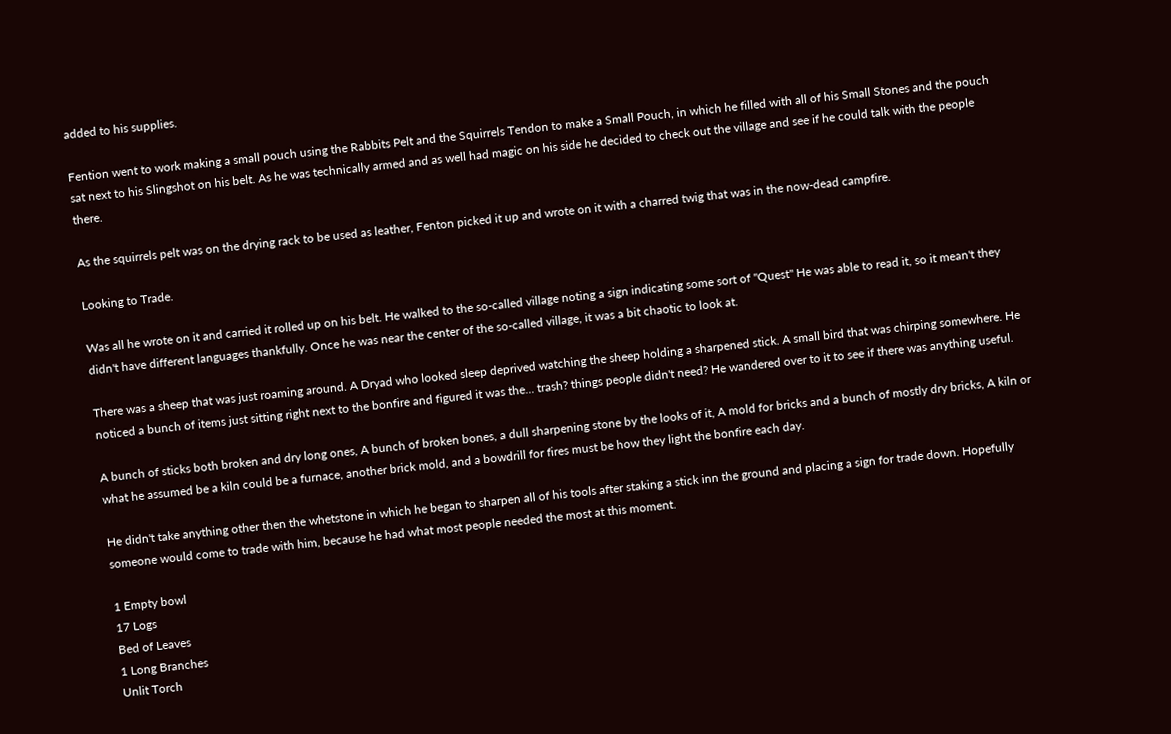added to his supplies.

Fention went to work making a small pouch using the Rabbits Pelt and the Squirrels Tendon to make a Small Pouch, in which he filled with all of his Small Stones and the pouch sat next to his Slingshot on his belt. As he was technically armed and as well had magic on his side he decided to check out the village and see if he could talk with the people there.

As the squirrels pelt was on the drying rack to be used as leather, Fenton picked it up and wrote on it with a charred twig that was in the now-dead campfire.

Looking to Trade.

Was all he wrote on it and carried it rolled up on his belt. He walked to the so-called village noting a sign indicating some sort of "Quest" He was able to read it, so it mean't they didn't have different languages thankfully. Once he was near the center of the so-called village, it was a bit chaotic to look at.

There was a sheep that was just roaming around. A Dryad who looked sleep deprived watching the sheep holding a sharpened stick. A small bird that was chirping somewhere. He noticed a bunch of items just sitting right next to the bonfire and figured it was the... trash? things people didn't need? He wandered over to it to see if there was anything useful.

A bunch of sticks both broken and dry long ones, A bunch of broken bones, a dull sharpening stone by the looks of it, A mold for bricks and a bunch of mostly dry bricks, A kiln or what he assumed be a kiln could be a furnace, another brick mold, and a bowdrill for fires must be how they light the bonfire each day.

He didn't take anything other then the whetstone in which he began to sharpen all of his tools after staking a stick inn the ground and placing a sign for trade down. Hopefully someone would come to trade with him, because he had what most people needed the most at this moment.

1 Empty bowl
17 Logs
Bed of Leaves
1 Long Branches
Unlit Torch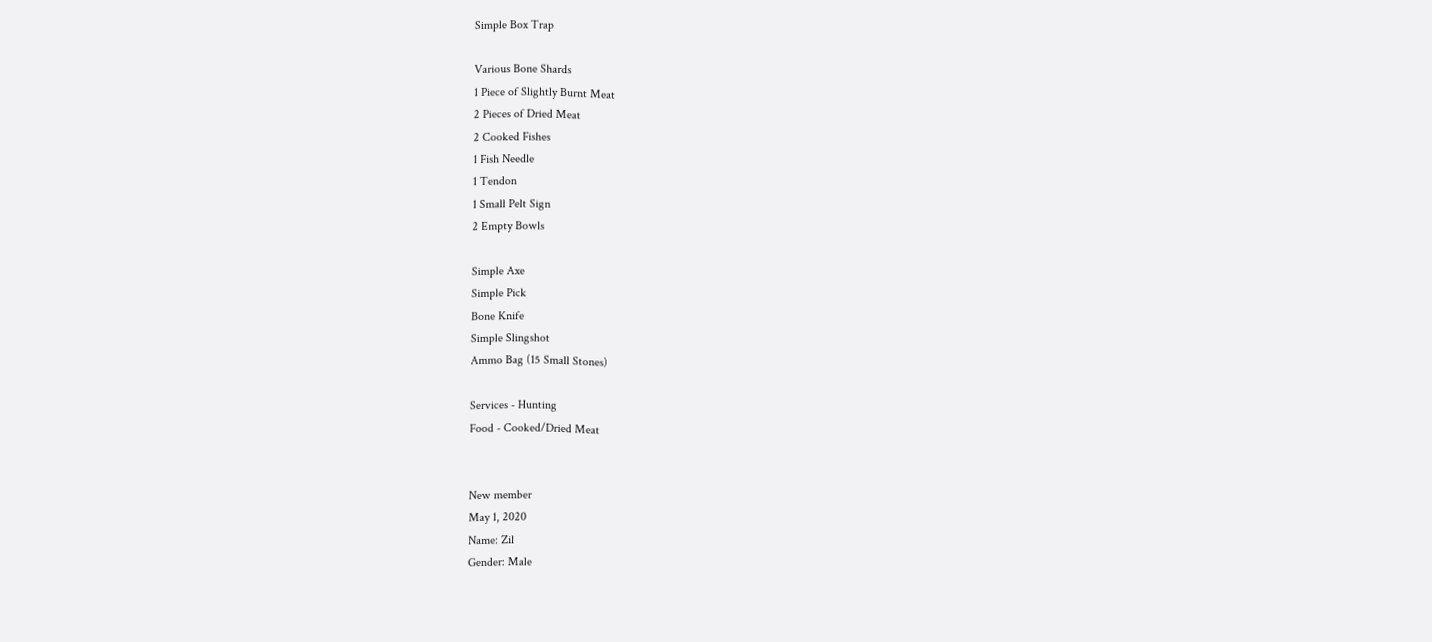Simple Box Trap

Various Bone Shards
1 Piece of Slightly Burnt Meat
2 Pieces of Dried Meat
2 Cooked Fishes
1 Fish Needle
1 Tendon
1 Small Pelt Sign
2 Empty Bowls

Simple Axe
Simple Pick
Bone Knife
Simple Slingshot
Ammo Bag (15 Small Stones)

Services - Hunting
Food - Cooked/Dried Meat


New member
May 1, 2020
Name: Zil
Gender: Male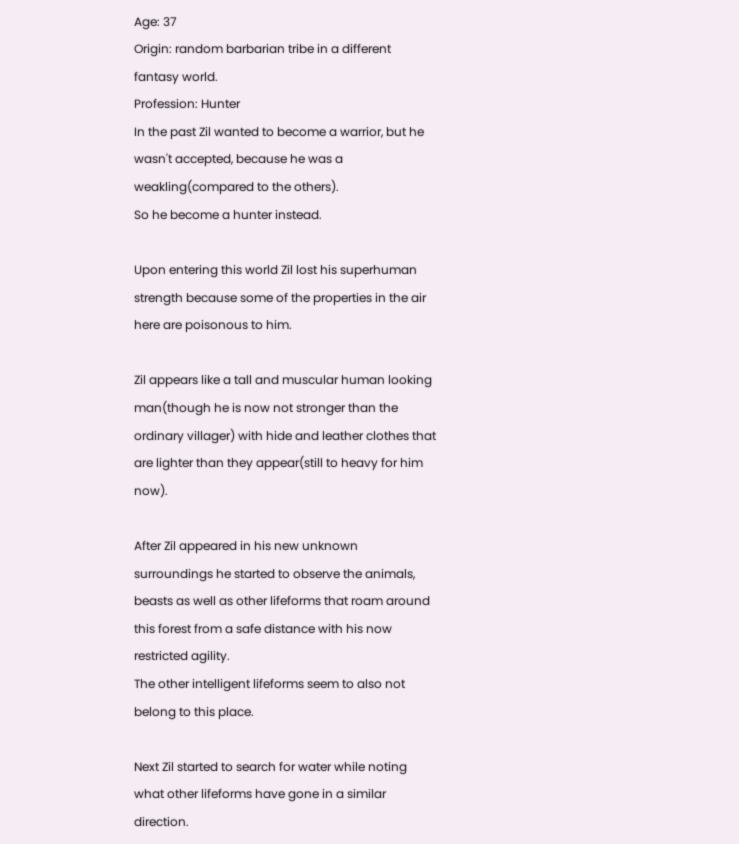Age: 37
Origin: random barbarian tribe in a different fantasy world.
Profession: Hunter
In the past Zil wanted to become a warrior, but he wasn't accepted, because he was a weakling(compared to the others).
So he become a hunter instead.

Upon entering this world Zil lost his superhuman strength because some of the properties in the air here are poisonous to him.

Zil appears like a tall and muscular human looking man(though he is now not stronger than the ordinary villager) with hide and leather clothes that are lighter than they appear(still to heavy for him now).

After Zil appeared in his new unknown surroundings he started to observe the animals, beasts as well as other lifeforms that roam around this forest from a safe distance with his now restricted agility.
The other intelligent lifeforms seem to also not belong to this place.

Next Zil started to search for water while noting what other lifeforms have gone in a similar direction.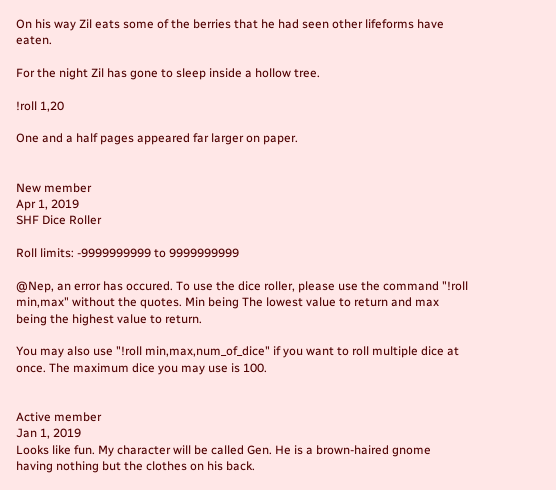On his way Zil eats some of the berries that he had seen other lifeforms have eaten.

For the night Zil has gone to sleep inside a hollow tree.

!roll 1,20

One and a half pages appeared far larger on paper.


New member
Apr 1, 2019
SHF Dice Roller

Roll limits: -9999999999 to 9999999999

@Nep, an error has occured. To use the dice roller, please use the command "!roll min,max" without the quotes. Min being The lowest value to return and max being the highest value to return.

You may also use "!roll min,max,num_of_dice" if you want to roll multiple dice at once. The maximum dice you may use is 100.


Active member
Jan 1, 2019
Looks like fun. My character will be called Gen. He is a brown-haired gnome having nothing but the clothes on his back.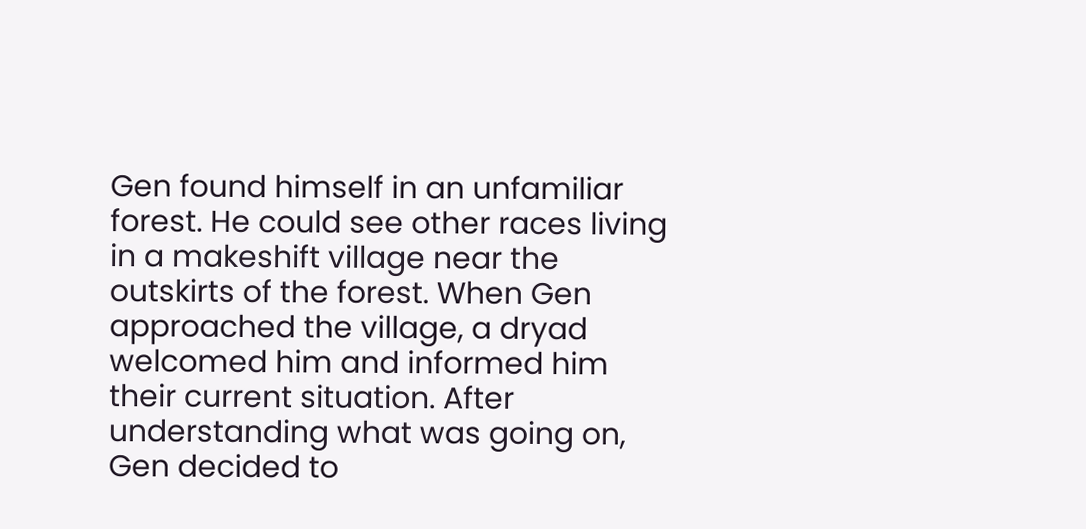Gen found himself in an unfamiliar forest. He could see other races living in a makeshift village near the outskirts of the forest. When Gen approached the village, a dryad welcomed him and informed him their current situation. After understanding what was going on, Gen decided to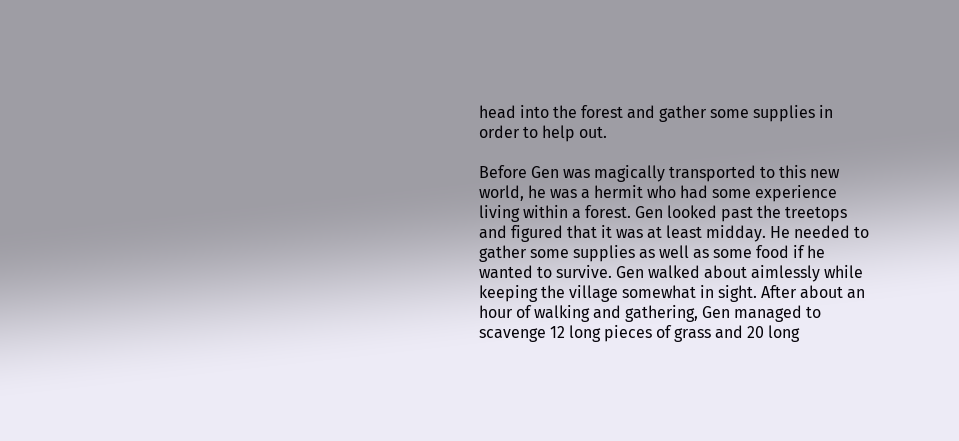head into the forest and gather some supplies in order to help out.

Before Gen was magically transported to this new world, he was a hermit who had some experience living within a forest. Gen looked past the treetops and figured that it was at least midday. He needed to gather some supplies as well as some food if he wanted to survive. Gen walked about aimlessly while keeping the village somewhat in sight. After about an hour of walking and gathering, Gen managed to scavenge 12 long pieces of grass and 20 long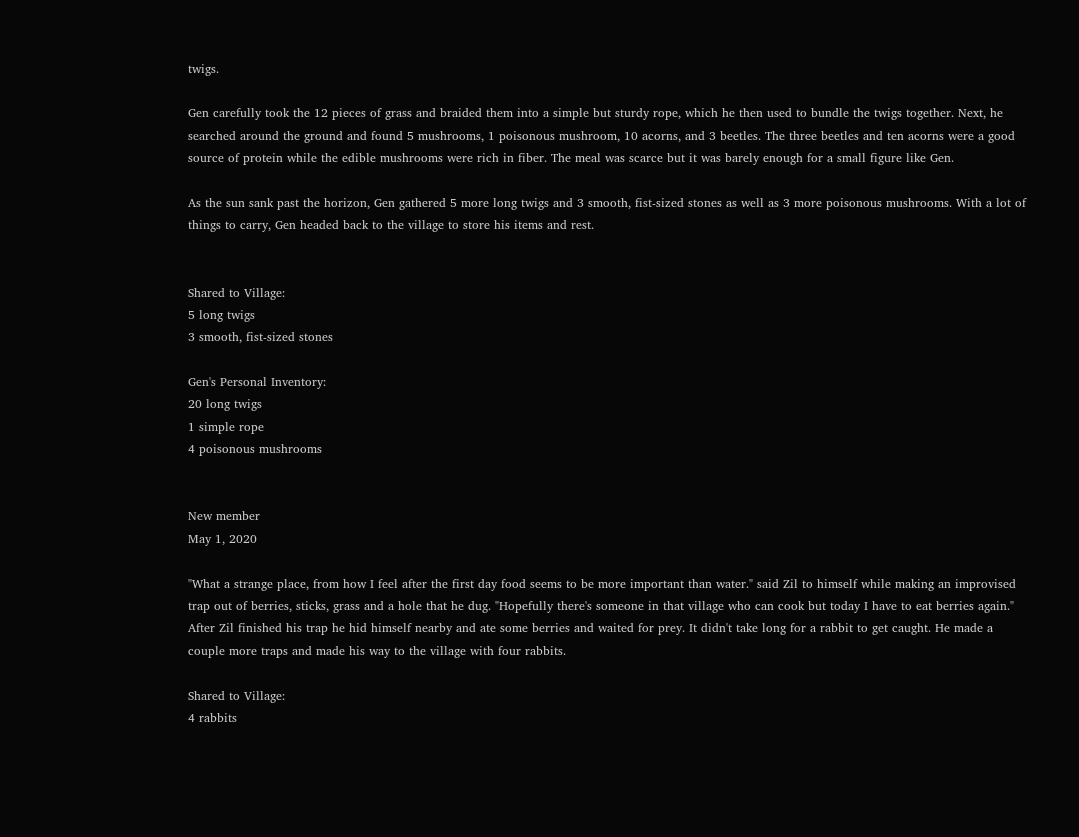twigs.

Gen carefully took the 12 pieces of grass and braided them into a simple but sturdy rope, which he then used to bundle the twigs together. Next, he searched around the ground and found 5 mushrooms, 1 poisonous mushroom, 10 acorns, and 3 beetles. The three beetles and ten acorns were a good source of protein while the edible mushrooms were rich in fiber. The meal was scarce but it was barely enough for a small figure like Gen.

As the sun sank past the horizon, Gen gathered 5 more long twigs and 3 smooth, fist-sized stones as well as 3 more poisonous mushrooms. With a lot of things to carry, Gen headed back to the village to store his items and rest.


Shared to Village:
5 long twigs
3 smooth, fist-sized stones

Gen's Personal Inventory:
20 long twigs
1 simple rope
4 poisonous mushrooms


New member
May 1, 2020

"What a strange place, from how I feel after the first day food seems to be more important than water." said Zil to himself while making an improvised trap out of berries, sticks, grass and a hole that he dug. "Hopefully there's someone in that village who can cook but today I have to eat berries again." After Zil finished his trap he hid himself nearby and ate some berries and waited for prey. It didn't take long for a rabbit to get caught. He made a couple more traps and made his way to the village with four rabbits.

Shared to Village:
4 rabbits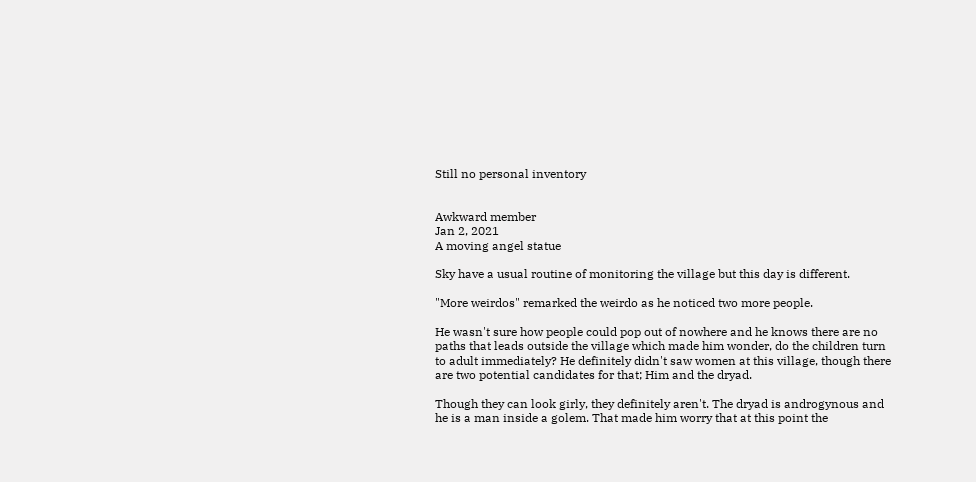Still no personal inventory


Awkward member
Jan 2, 2021
A moving angel statue

Sky have a usual routine of monitoring the village but this day is different.

"More weirdos" remarked the weirdo as he noticed two more people.

He wasn't sure how people could pop out of nowhere and he knows there are no paths that leads outside the village which made him wonder, do the children turn to adult immediately? He definitely didn't saw women at this village, though there are two potential candidates for that; Him and the dryad.

Though they can look girly, they definitely aren't. The dryad is androgynous and he is a man inside a golem. That made him worry that at this point the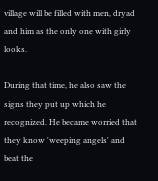village will be filled with men, dryad and him as the only one with girly looks.

During that time, he also saw the signs they put up which he recognized. He became worried that they know 'weeping angels' and beat the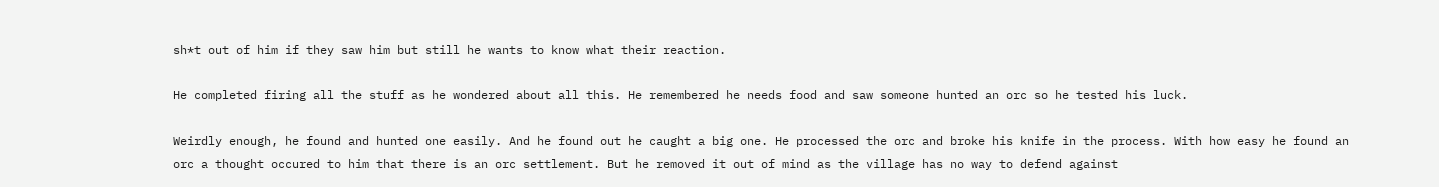sh*t out of him if they saw him but still he wants to know what their reaction.

He completed firing all the stuff as he wondered about all this. He remembered he needs food and saw someone hunted an orc so he tested his luck.

Weirdly enough, he found and hunted one easily. And he found out he caught a big one. He processed the orc and broke his knife in the process. With how easy he found an orc a thought occured to him that there is an orc settlement. But he removed it out of mind as the village has no way to defend against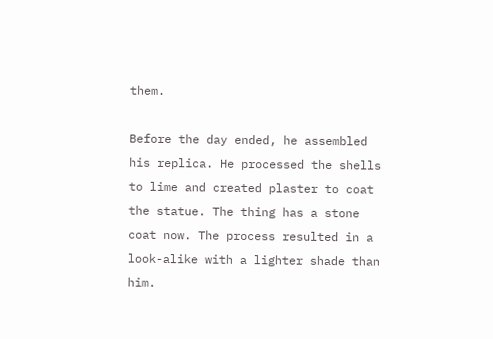them.

Before the day ended, he assembled his replica. He processed the shells to lime and created plaster to coat the statue. The thing has a stone coat now. The process resulted in a look-alike with a lighter shade than him.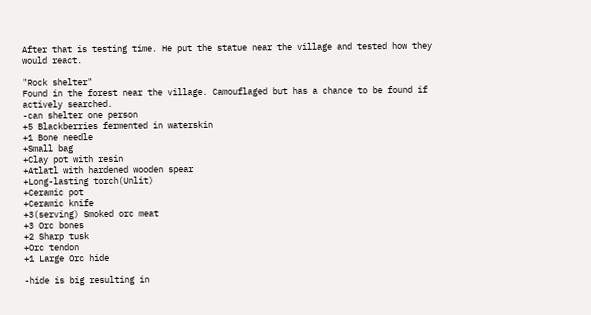After that is testing time. He put the statue near the village and tested how they would react.

"Rock shelter"
Found in the forest near the village. Camouflaged but has a chance to be found if actively searched.
-can shelter one person
+5 Blackberries fermented in waterskin
+1 Bone needle
+Small bag
+Clay pot with resin
+Atlatl with hardened wooden spear
+Long-lasting torch(Unlit)
+Ceramic pot
+Ceramic knife
+3(serving) Smoked orc meat
+3 Orc bones
+2 Sharp tusk
+Orc tendon
+1 Large Orc hide

-hide is big resulting in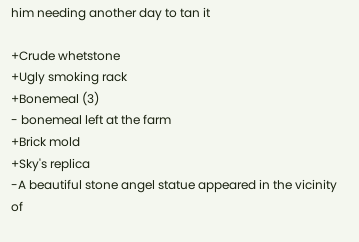him needing another day to tan it

+Crude whetstone
+Ugly smoking rack
+Bonemeal (3)
- bonemeal left at the farm
+Brick mold
+Sky's replica
-A beautiful stone angel statue appeared in the vicinity of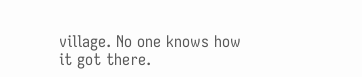village. No one knows how it got there.